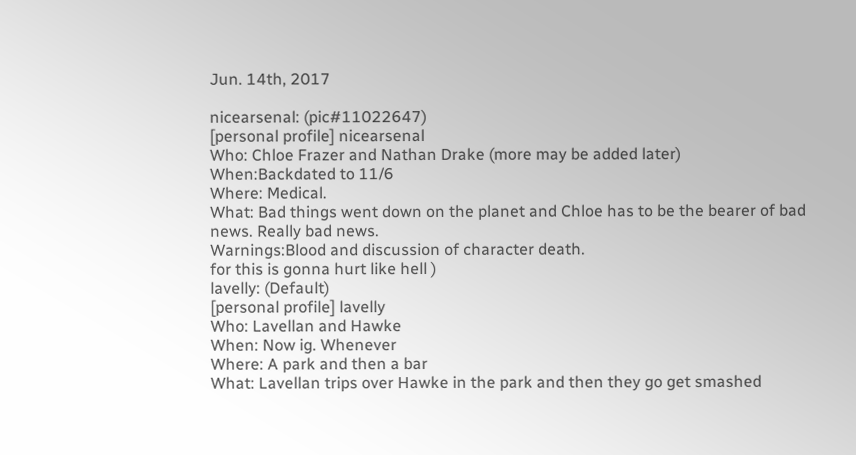Jun. 14th, 2017

nicearsenal: (pic#11022647)
[personal profile] nicearsenal
Who: Chloe Frazer and Nathan Drake (more may be added later)
When:Backdated to 11/6
Where: Medical.
What: Bad things went down on the planet and Chloe has to be the bearer of bad news. Really bad news.
Warnings:Blood and discussion of character death.
for this is gonna hurt like hell )
lavelly: (Default)
[personal profile] lavelly
Who: Lavellan and Hawke
When: Now ig. Whenever
Where: A park and then a bar
What: Lavellan trips over Hawke in the park and then they go get smashed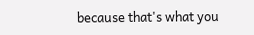because that's what you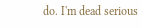do. I'm dead serious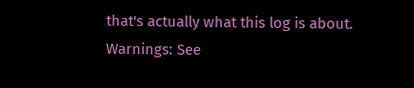that's actually what this log is about.
Warnings: See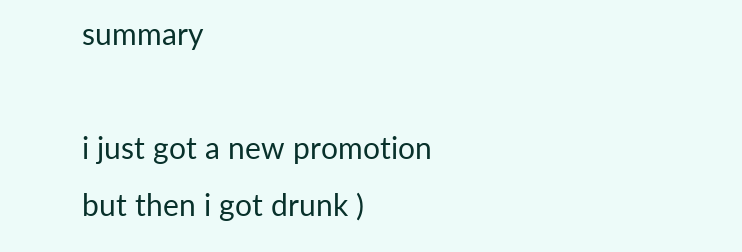summary

i just got a new promotion but then i got drunk )